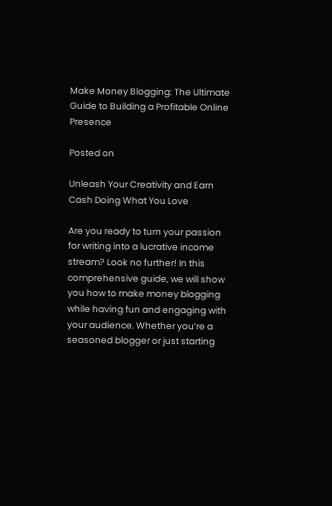Make Money Blogging: The Ultimate Guide to Building a Profitable Online Presence

Posted on

Unleash Your Creativity and Earn Cash Doing What You Love

Are you ready to turn your passion for writing into a lucrative income stream? Look no further! In this comprehensive guide, we will show you how to make money blogging while having fun and engaging with your audience. Whether you’re a seasoned blogger or just starting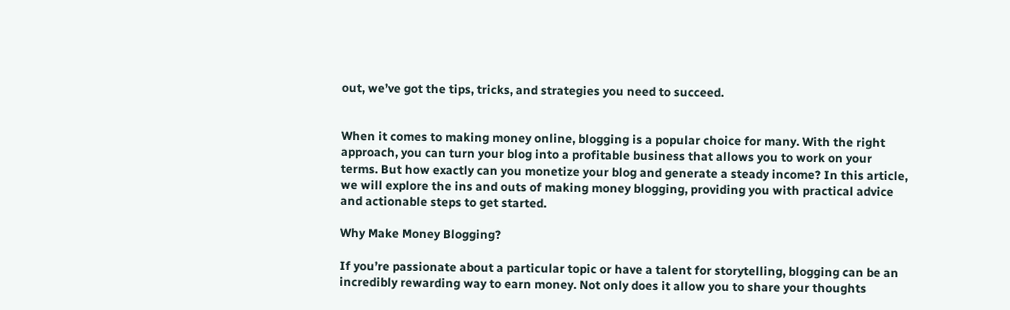out, we’ve got the tips, tricks, and strategies you need to succeed.


When it comes to making money online, blogging is a popular choice for many. With the right approach, you can turn your blog into a profitable business that allows you to work on your terms. But how exactly can you monetize your blog and generate a steady income? In this article, we will explore the ins and outs of making money blogging, providing you with practical advice and actionable steps to get started.

Why Make Money Blogging?

If you’re passionate about a particular topic or have a talent for storytelling, blogging can be an incredibly rewarding way to earn money. Not only does it allow you to share your thoughts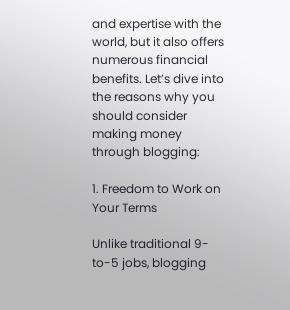and expertise with the world, but it also offers numerous financial benefits. Let’s dive into the reasons why you should consider making money through blogging:

1. Freedom to Work on Your Terms

Unlike traditional 9-to-5 jobs, blogging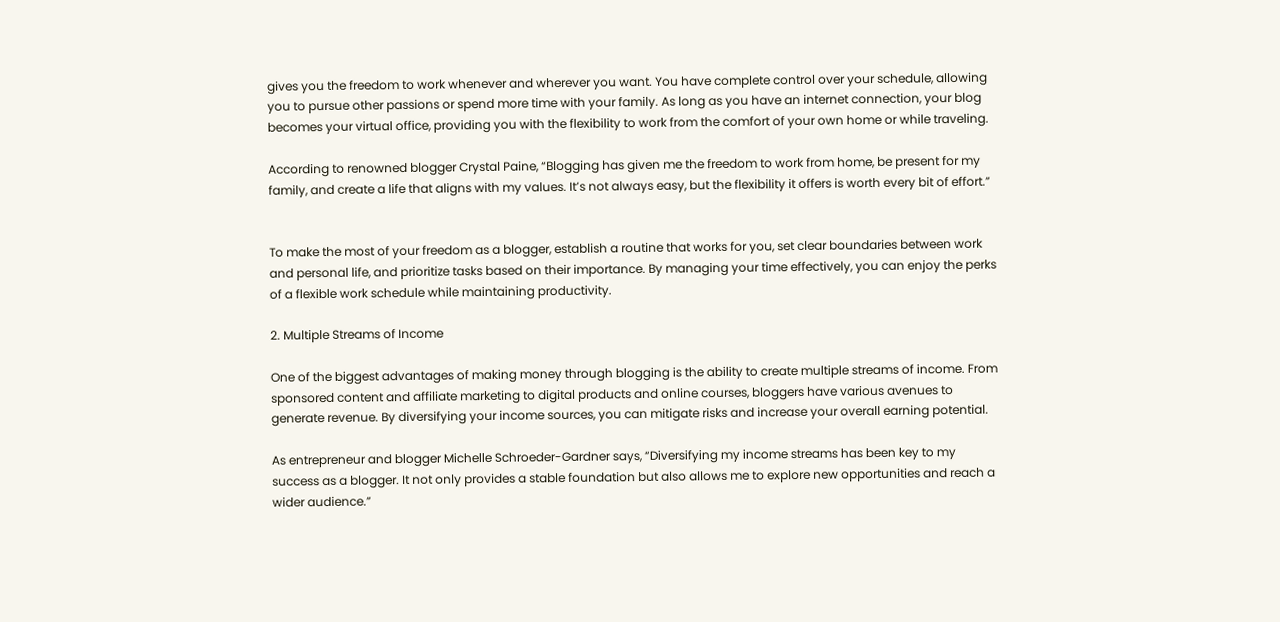gives you the freedom to work whenever and wherever you want. You have complete control over your schedule, allowing you to pursue other passions or spend more time with your family. As long as you have an internet connection, your blog becomes your virtual office, providing you with the flexibility to work from the comfort of your own home or while traveling.

According to renowned blogger Crystal Paine, “Blogging has given me the freedom to work from home, be present for my family, and create a life that aligns with my values. It’s not always easy, but the flexibility it offers is worth every bit of effort.”


To make the most of your freedom as a blogger, establish a routine that works for you, set clear boundaries between work and personal life, and prioritize tasks based on their importance. By managing your time effectively, you can enjoy the perks of a flexible work schedule while maintaining productivity.

2. Multiple Streams of Income

One of the biggest advantages of making money through blogging is the ability to create multiple streams of income. From sponsored content and affiliate marketing to digital products and online courses, bloggers have various avenues to generate revenue. By diversifying your income sources, you can mitigate risks and increase your overall earning potential.

As entrepreneur and blogger Michelle Schroeder-Gardner says, “Diversifying my income streams has been key to my success as a blogger. It not only provides a stable foundation but also allows me to explore new opportunities and reach a wider audience.”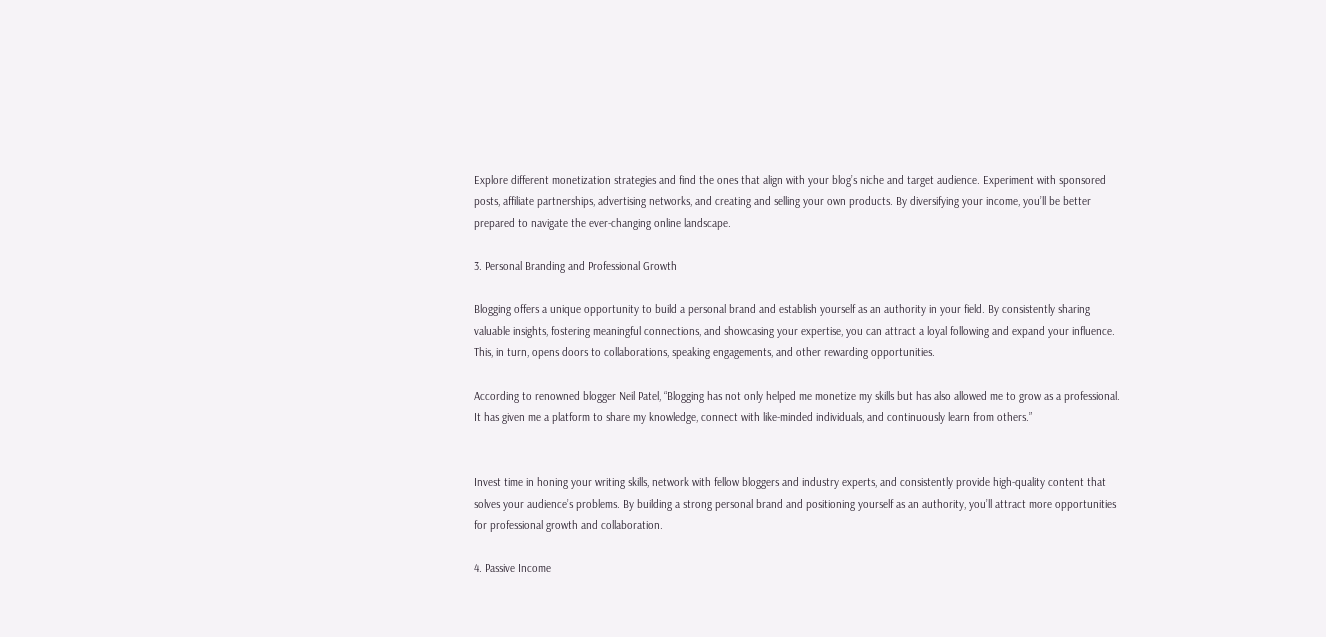Explore different monetization strategies and find the ones that align with your blog’s niche and target audience. Experiment with sponsored posts, affiliate partnerships, advertising networks, and creating and selling your own products. By diversifying your income, you’ll be better prepared to navigate the ever-changing online landscape.

3. Personal Branding and Professional Growth

Blogging offers a unique opportunity to build a personal brand and establish yourself as an authority in your field. By consistently sharing valuable insights, fostering meaningful connections, and showcasing your expertise, you can attract a loyal following and expand your influence. This, in turn, opens doors to collaborations, speaking engagements, and other rewarding opportunities.

According to renowned blogger Neil Patel, “Blogging has not only helped me monetize my skills but has also allowed me to grow as a professional. It has given me a platform to share my knowledge, connect with like-minded individuals, and continuously learn from others.”


Invest time in honing your writing skills, network with fellow bloggers and industry experts, and consistently provide high-quality content that solves your audience’s problems. By building a strong personal brand and positioning yourself as an authority, you’ll attract more opportunities for professional growth and collaboration.

4. Passive Income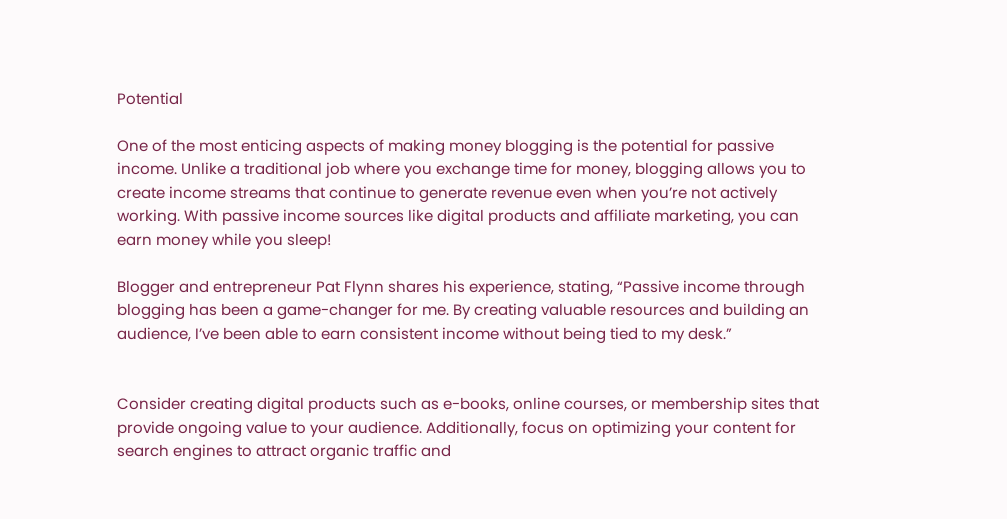Potential

One of the most enticing aspects of making money blogging is the potential for passive income. Unlike a traditional job where you exchange time for money, blogging allows you to create income streams that continue to generate revenue even when you’re not actively working. With passive income sources like digital products and affiliate marketing, you can earn money while you sleep!

Blogger and entrepreneur Pat Flynn shares his experience, stating, “Passive income through blogging has been a game-changer for me. By creating valuable resources and building an audience, I’ve been able to earn consistent income without being tied to my desk.”


Consider creating digital products such as e-books, online courses, or membership sites that provide ongoing value to your audience. Additionally, focus on optimizing your content for search engines to attract organic traffic and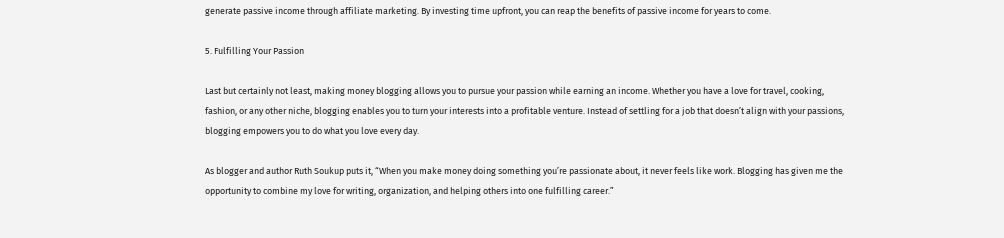generate passive income through affiliate marketing. By investing time upfront, you can reap the benefits of passive income for years to come.

5. Fulfilling Your Passion

Last but certainly not least, making money blogging allows you to pursue your passion while earning an income. Whether you have a love for travel, cooking, fashion, or any other niche, blogging enables you to turn your interests into a profitable venture. Instead of settling for a job that doesn’t align with your passions, blogging empowers you to do what you love every day.

As blogger and author Ruth Soukup puts it, “When you make money doing something you’re passionate about, it never feels like work. Blogging has given me the opportunity to combine my love for writing, organization, and helping others into one fulfilling career.”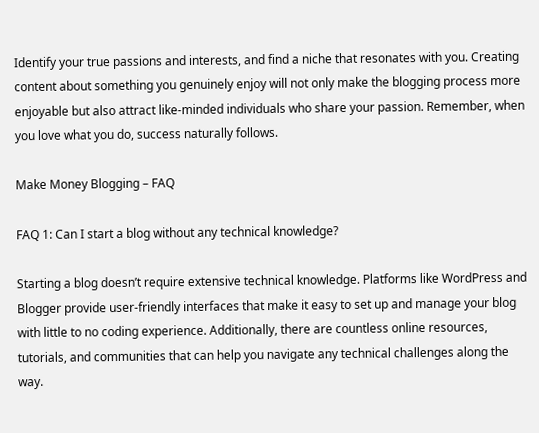Identify your true passions and interests, and find a niche that resonates with you. Creating content about something you genuinely enjoy will not only make the blogging process more enjoyable but also attract like-minded individuals who share your passion. Remember, when you love what you do, success naturally follows.

Make Money Blogging – FAQ

FAQ 1: Can I start a blog without any technical knowledge?

Starting a blog doesn’t require extensive technical knowledge. Platforms like WordPress and Blogger provide user-friendly interfaces that make it easy to set up and manage your blog with little to no coding experience. Additionally, there are countless online resources, tutorials, and communities that can help you navigate any technical challenges along the way.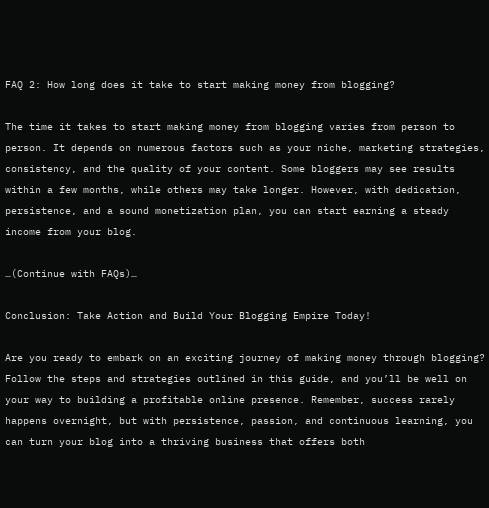FAQ 2: How long does it take to start making money from blogging?

The time it takes to start making money from blogging varies from person to person. It depends on numerous factors such as your niche, marketing strategies, consistency, and the quality of your content. Some bloggers may see results within a few months, while others may take longer. However, with dedication, persistence, and a sound monetization plan, you can start earning a steady income from your blog.

…(Continue with FAQs)…

Conclusion: Take Action and Build Your Blogging Empire Today!

Are you ready to embark on an exciting journey of making money through blogging? Follow the steps and strategies outlined in this guide, and you’ll be well on your way to building a profitable online presence. Remember, success rarely happens overnight, but with persistence, passion, and continuous learning, you can turn your blog into a thriving business that offers both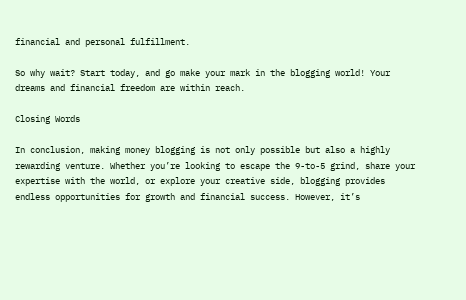financial and personal fulfillment.

So why wait? Start today, and go make your mark in the blogging world! Your dreams and financial freedom are within reach.

Closing Words

In conclusion, making money blogging is not only possible but also a highly rewarding venture. Whether you’re looking to escape the 9-to-5 grind, share your expertise with the world, or explore your creative side, blogging provides endless opportunities for growth and financial success. However, it’s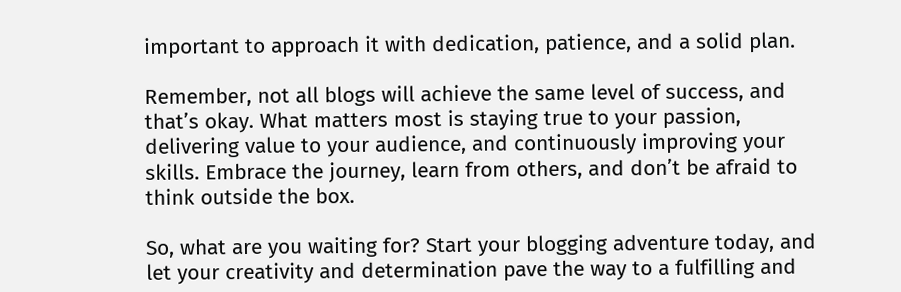important to approach it with dedication, patience, and a solid plan.

Remember, not all blogs will achieve the same level of success, and that’s okay. What matters most is staying true to your passion, delivering value to your audience, and continuously improving your skills. Embrace the journey, learn from others, and don’t be afraid to think outside the box.

So, what are you waiting for? Start your blogging adventure today, and let your creativity and determination pave the way to a fulfilling and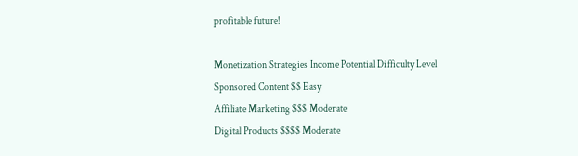profitable future!

Monetization Strategies Income Potential Difficulty Level
Sponsored Content $$ Easy
Affiliate Marketing $$$ Moderate
Digital Products $$$$ Moderate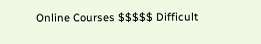Online Courses $$$$$ Difficult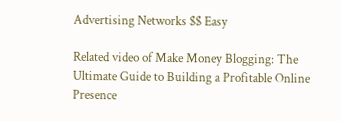Advertising Networks $$ Easy

Related video of Make Money Blogging: The Ultimate Guide to Building a Profitable Online Presence